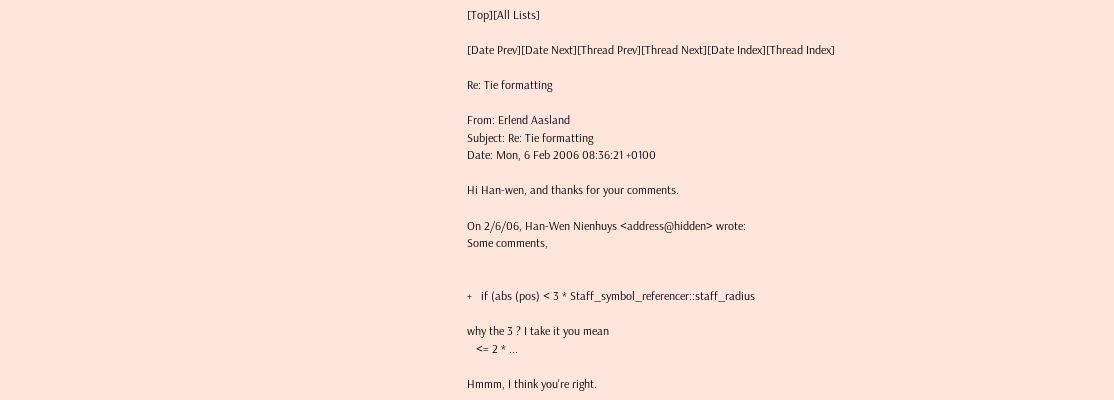[Top][All Lists]

[Date Prev][Date Next][Thread Prev][Thread Next][Date Index][Thread Index]

Re: Tie formatting

From: Erlend Aasland
Subject: Re: Tie formatting
Date: Mon, 6 Feb 2006 08:36:21 +0100

Hi Han-wen, and thanks for your comments.

On 2/6/06, Han-Wen Nienhuys <address@hidden> wrote:
Some comments,


+   if (abs (pos) < 3 * Staff_symbol_referencer::staff_radius

why the 3 ? I take it you mean
   <= 2 * ...

Hmmm, I think you're right.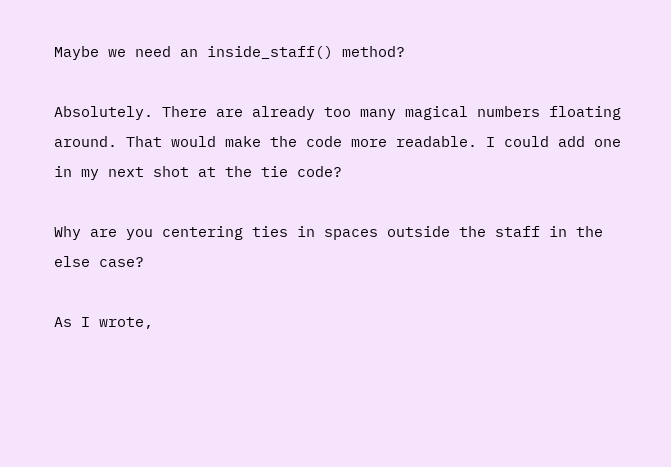Maybe we need an inside_staff() method?

Absolutely. There are already too many magical numbers floating around. That would make the code more readable. I could add one in my next shot at the tie code?

Why are you centering ties in spaces outside the staff in the else case?

As I wrote,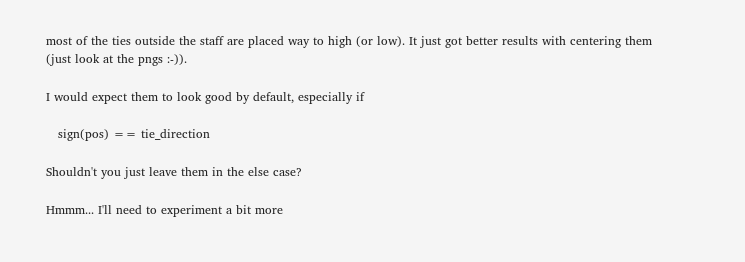most of the ties outside the staff are placed way to high (or low). It just got better results with centering them (just look at the pngs :-)).

I would expect them to look good by default, especially if

   sign(pos) == tie_direction

Shouldn't you just leave them in the else case?

Hmmm... I'll need to experiment a bit more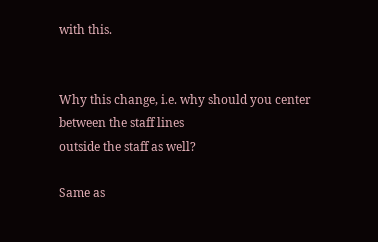with this.


Why this change, i.e. why should you center between the staff lines
outside the staff as well?

Same as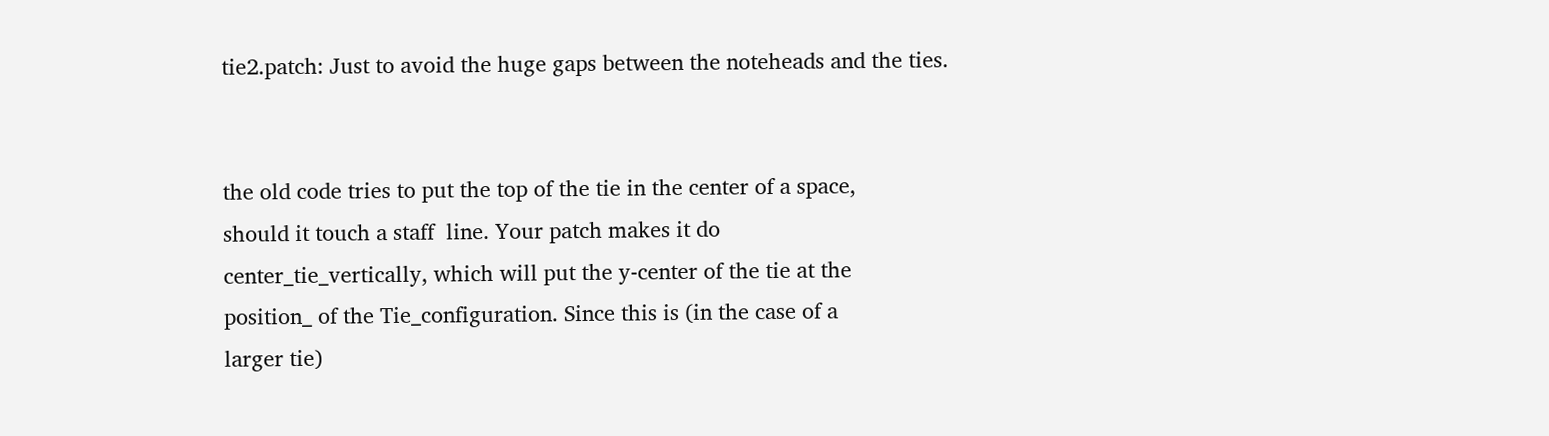tie2.patch: Just to avoid the huge gaps between the noteheads and the ties.


the old code tries to put the top of the tie in the center of a space,
should it touch a staff  line. Your patch makes it do
center_tie_vertically, which will put the y-center of the tie at the
position_ of the Tie_configuration. Since this is (in the case of a
larger tie)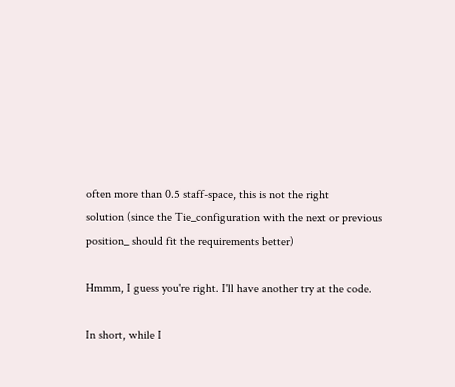often more than 0.5 staff-space, this is not the right
solution (since the Tie_configuration with the next or previous
position_ should fit the requirements better)

Hmmm, I guess you're right. I'll have another try at the code.

In short, while I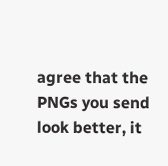agree that the PNGs you send look better, it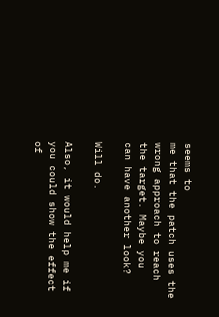seems to
me that the patch uses the wrong approach to reach the target. Maybe you
can have another look?

Will do.

Also, it would help me if you could show the effect of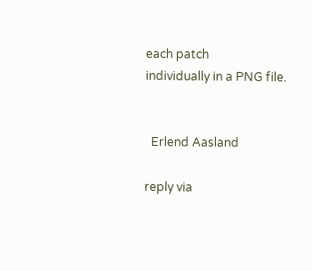each patch
individually in a PNG file.


  Erlend Aasland

reply via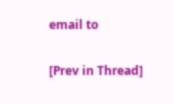email to

[Prev in Thread]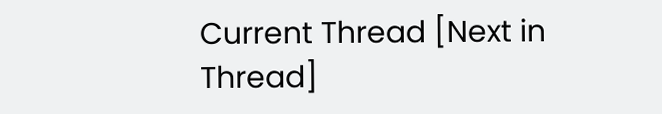Current Thread [Next in Thread]